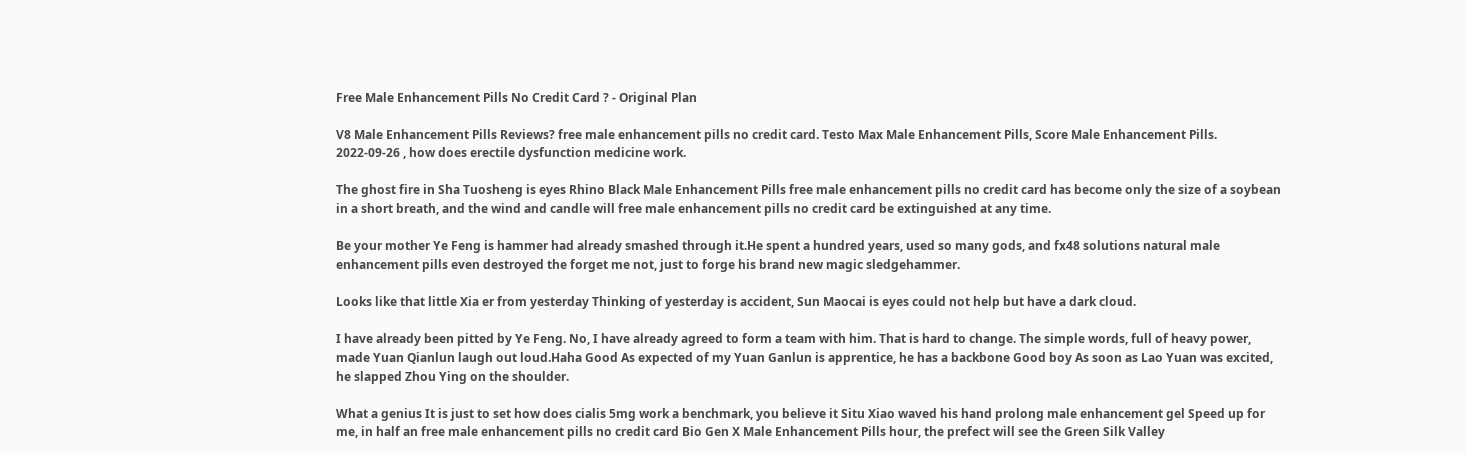Free Male Enhancement Pills No Credit Card ? - Original Plan

V8 Male Enhancement Pills Reviews? free male enhancement pills no credit card. Testo Max Male Enhancement Pills, Score Male Enhancement Pills. 2022-09-26 , how does erectile dysfunction medicine work.

The ghost fire in Sha Tuosheng is eyes Rhino Black Male Enhancement Pills free male enhancement pills no credit card has become only the size of a soybean in a short breath, and the wind and candle will free male enhancement pills no credit card be extinguished at any time.

Be your mother Ye Feng is hammer had already smashed through it.He spent a hundred years, used so many gods, and fx48 solutions natural male enhancement pills even destroyed the forget me not, just to forge his brand new magic sledgehammer.

Looks like that little Xia er from yesterday Thinking of yesterday is accident, Sun Maocai is eyes could not help but have a dark cloud.

I have already been pitted by Ye Feng. No, I have already agreed to form a team with him. That is hard to change. The simple words, full of heavy power, made Yuan Qianlun laugh out loud.Haha Good As expected of my Yuan Ganlun is apprentice, he has a backbone Good boy As soon as Lao Yuan was excited, he slapped Zhou Ying on the shoulder.

What a genius It is just to set how does cialis 5mg work a benchmark, you believe it Situ Xiao waved his hand prolong male enhancement gel Speed up for me, in half an free male enhancement pills no credit card Bio Gen X Male Enhancement Pills hour, the prefect will see the Green Silk Valley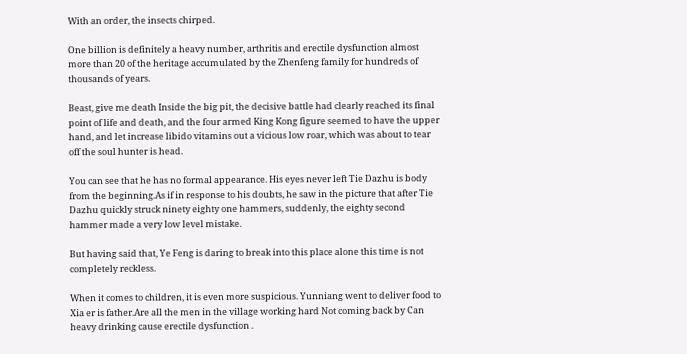With an order, the insects chirped.

One billion is definitely a heavy number, arthritis and erectile dysfunction almost more than 20 of the heritage accumulated by the Zhenfeng family for hundreds of thousands of years.

Beast, give me death Inside the big pit, the decisive battle had clearly reached its final point of life and death, and the four armed King Kong figure seemed to have the upper hand, and let increase libido vitamins out a vicious low roar, which was about to tear off the soul hunter is head.

You can see that he has no formal appearance. His eyes never left Tie Dazhu is body from the beginning.As if in response to his doubts, he saw in the picture that after Tie Dazhu quickly struck ninety eighty one hammers, suddenly, the eighty second hammer made a very low level mistake.

But having said that, Ye Feng is daring to break into this place alone this time is not completely reckless.

When it comes to children, it is even more suspicious. Yunniang went to deliver food to Xia er is father.Are all the men in the village working hard Not coming back by Can heavy drinking cause erectile dysfunction .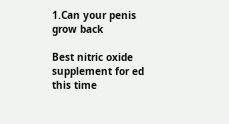1.Can your penis grow back

Best nitric oxide supplement for ed this time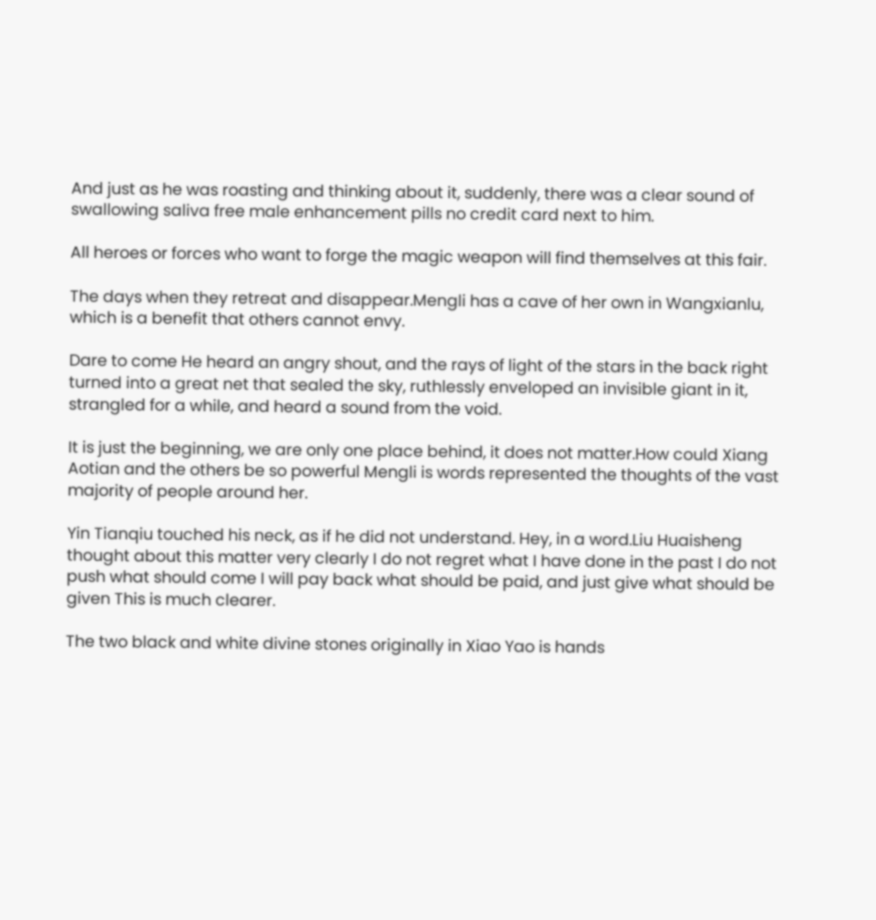And just as he was roasting and thinking about it, suddenly, there was a clear sound of swallowing saliva free male enhancement pills no credit card next to him.

All heroes or forces who want to forge the magic weapon will find themselves at this fair.

The days when they retreat and disappear.Mengli has a cave of her own in Wangxianlu, which is a benefit that others cannot envy.

Dare to come He heard an angry shout, and the rays of light of the stars in the back right turned into a great net that sealed the sky, ruthlessly enveloped an invisible giant in it, strangled for a while, and heard a sound from the void.

It is just the beginning, we are only one place behind, it does not matter.How could Xiang Aotian and the others be so powerful Mengli is words represented the thoughts of the vast majority of people around her.

Yin Tianqiu touched his neck, as if he did not understand. Hey, in a word.Liu Huaisheng thought about this matter very clearly I do not regret what I have done in the past I do not push what should come I will pay back what should be paid, and just give what should be given This is much clearer.

The two black and white divine stones originally in Xiao Yao is hands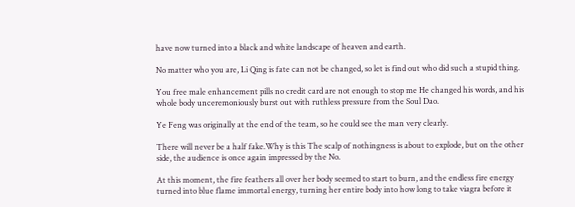have now turned into a black and white landscape of heaven and earth.

No matter who you are, Li Qing is fate can not be changed, so let is find out who did such a stupid thing.

You free male enhancement pills no credit card are not enough to stop me He changed his words, and his whole body unceremoniously burst out with ruthless pressure from the Soul Dao.

Ye Feng was originally at the end of the team, so he could see the man very clearly.

There will never be a half fake.Why is this The scalp of nothingness is about to explode, but on the other side, the audience is once again impressed by the No.

At this moment, the fire feathers all over her body seemed to start to burn, and the endless fire energy turned into blue flame immortal energy, turning her entire body into how long to take viagra before it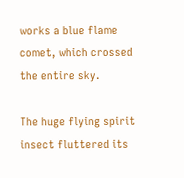works a blue flame comet, which crossed the entire sky.

The huge flying spirit insect fluttered its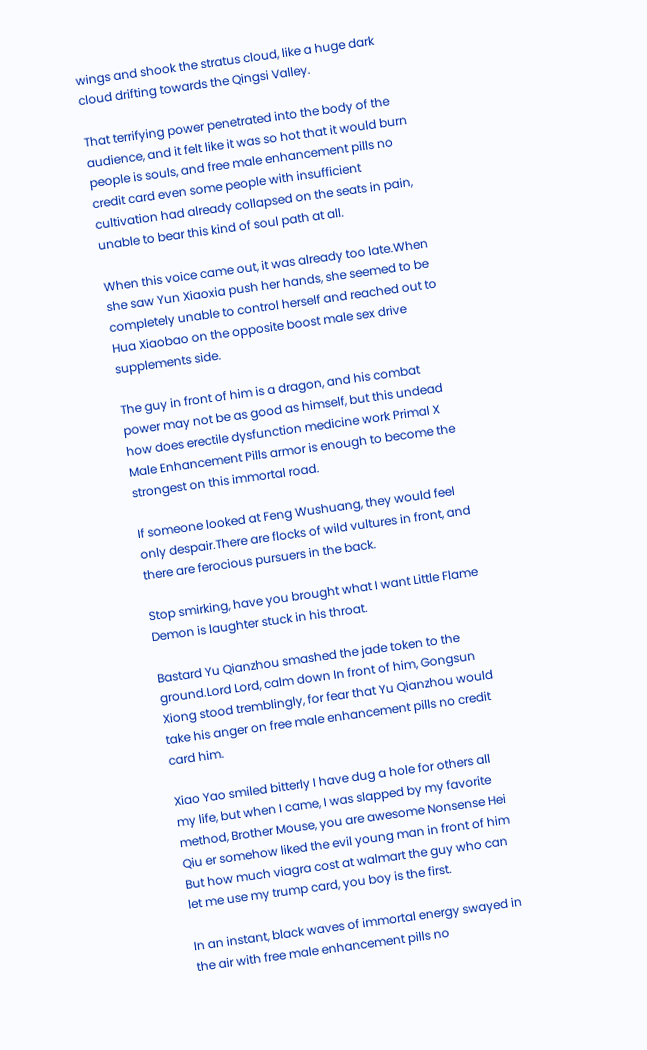wings and shook the stratus cloud, like a huge dark cloud drifting towards the Qingsi Valley.

That terrifying power penetrated into the body of the audience, and it felt like it was so hot that it would burn people is souls, and free male enhancement pills no credit card even some people with insufficient cultivation had already collapsed on the seats in pain, unable to bear this kind of soul path at all.

When this voice came out, it was already too late.When she saw Yun Xiaoxia push her hands, she seemed to be completely unable to control herself and reached out to Hua Xiaobao on the opposite boost male sex drive supplements side.

The guy in front of him is a dragon, and his combat power may not be as good as himself, but this undead how does erectile dysfunction medicine work Primal X Male Enhancement Pills armor is enough to become the strongest on this immortal road.

If someone looked at Feng Wushuang, they would feel only despair.There are flocks of wild vultures in front, and there are ferocious pursuers in the back.

Stop smirking, have you brought what I want Little Flame Demon is laughter stuck in his throat.

Bastard Yu Qianzhou smashed the jade token to the ground.Lord Lord, calm down In front of him, Gongsun Xiong stood tremblingly, for fear that Yu Qianzhou would take his anger on free male enhancement pills no credit card him.

Xiao Yao smiled bitterly I have dug a hole for others all my life, but when I came, I was slapped by my favorite method, Brother Mouse, you are awesome Nonsense Hei Qiu er somehow liked the evil young man in front of him But how much viagra cost at walmart the guy who can let me use my trump card, you boy is the first.

In an instant, black waves of immortal energy swayed in the air with free male enhancement pills no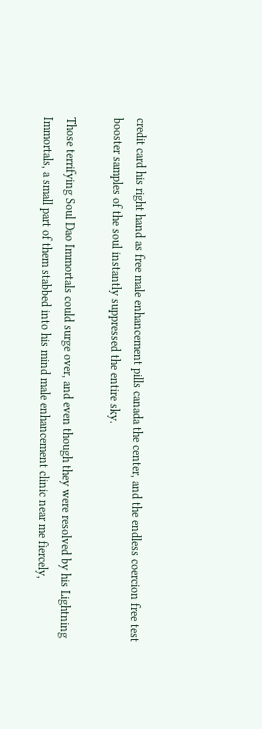credit card his right hand as free male enhancement pills canada the center, and the endless coercion free test booster samples of the soul instantly suppressed the entire sky.

Those terrifying Soul Dao Immortals could surge over, and even though they were resolved by his Lightning Immortals, a small part of them stabbed into his mind male enhancement clinic near me fiercely,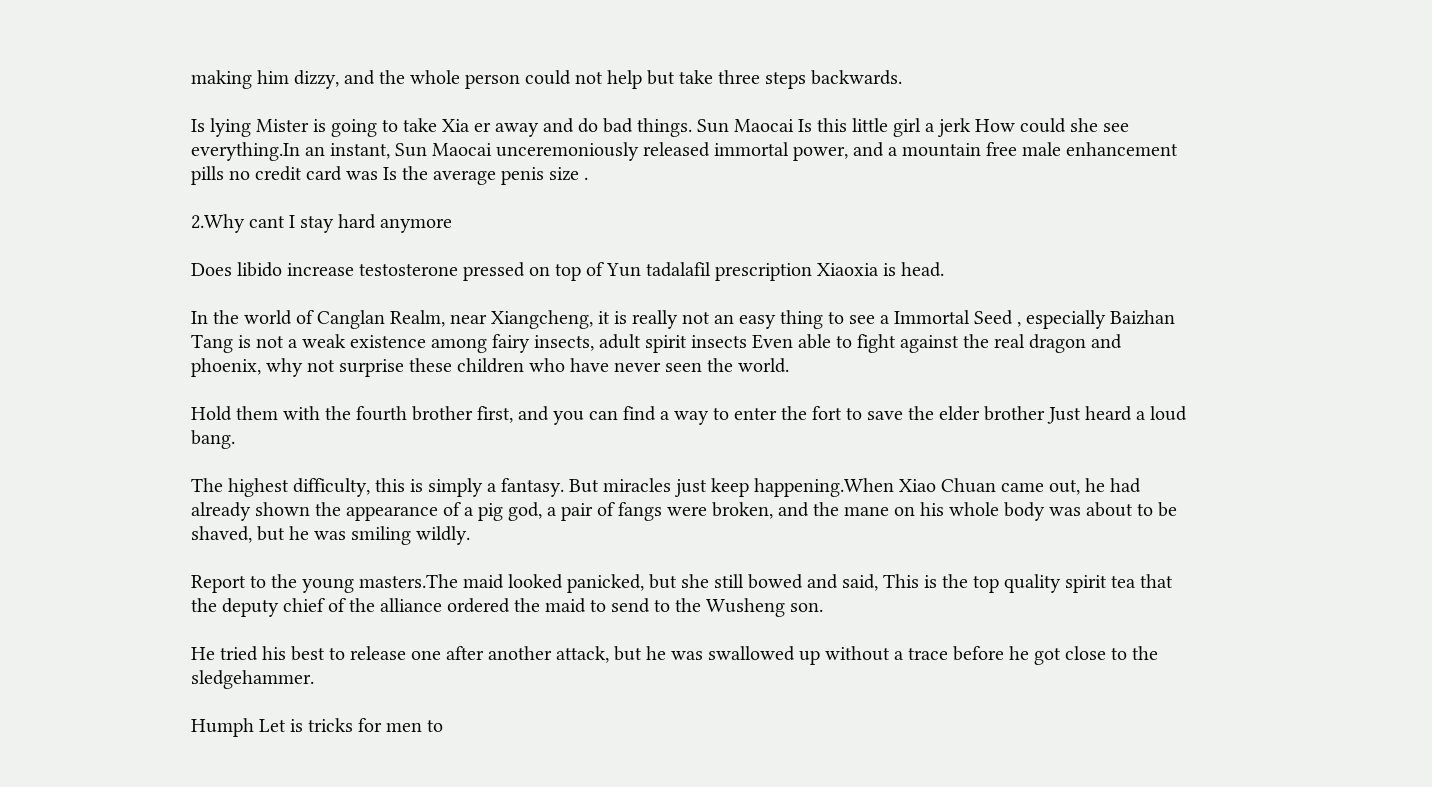making him dizzy, and the whole person could not help but take three steps backwards.

Is lying Mister is going to take Xia er away and do bad things. Sun Maocai Is this little girl a jerk How could she see everything.In an instant, Sun Maocai unceremoniously released immortal power, and a mountain free male enhancement pills no credit card was Is the average penis size .

2.Why cant I stay hard anymore

Does libido increase testosterone pressed on top of Yun tadalafil prescription Xiaoxia is head.

In the world of Canglan Realm, near Xiangcheng, it is really not an easy thing to see a Immortal Seed , especially Baizhan Tang is not a weak existence among fairy insects, adult spirit insects Even able to fight against the real dragon and phoenix, why not surprise these children who have never seen the world.

Hold them with the fourth brother first, and you can find a way to enter the fort to save the elder brother Just heard a loud bang.

The highest difficulty, this is simply a fantasy. But miracles just keep happening.When Xiao Chuan came out, he had already shown the appearance of a pig god, a pair of fangs were broken, and the mane on his whole body was about to be shaved, but he was smiling wildly.

Report to the young masters.The maid looked panicked, but she still bowed and said, This is the top quality spirit tea that the deputy chief of the alliance ordered the maid to send to the Wusheng son.

He tried his best to release one after another attack, but he was swallowed up without a trace before he got close to the sledgehammer.

Humph Let is tricks for men to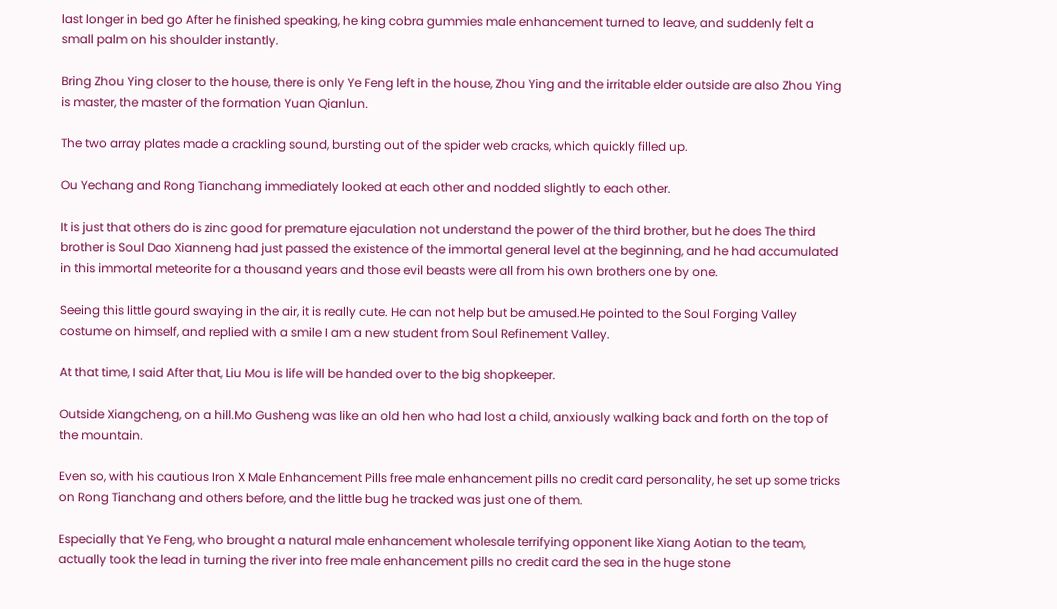last longer in bed go After he finished speaking, he king cobra gummies male enhancement turned to leave, and suddenly felt a small palm on his shoulder instantly.

Bring Zhou Ying closer to the house, there is only Ye Feng left in the house, Zhou Ying and the irritable elder outside are also Zhou Ying is master, the master of the formation Yuan Qianlun.

The two array plates made a crackling sound, bursting out of the spider web cracks, which quickly filled up.

Ou Yechang and Rong Tianchang immediately looked at each other and nodded slightly to each other.

It is just that others do is zinc good for premature ejaculation not understand the power of the third brother, but he does The third brother is Soul Dao Xianneng had just passed the existence of the immortal general level at the beginning, and he had accumulated in this immortal meteorite for a thousand years and those evil beasts were all from his own brothers one by one.

Seeing this little gourd swaying in the air, it is really cute. He can not help but be amused.He pointed to the Soul Forging Valley costume on himself, and replied with a smile I am a new student from Soul Refinement Valley.

At that time, I said After that, Liu Mou is life will be handed over to the big shopkeeper.

Outside Xiangcheng, on a hill.Mo Gusheng was like an old hen who had lost a child, anxiously walking back and forth on the top of the mountain.

Even so, with his cautious Iron X Male Enhancement Pills free male enhancement pills no credit card personality, he set up some tricks on Rong Tianchang and others before, and the little bug he tracked was just one of them.

Especially that Ye Feng, who brought a natural male enhancement wholesale terrifying opponent like Xiang Aotian to the team, actually took the lead in turning the river into free male enhancement pills no credit card the sea in the huge stone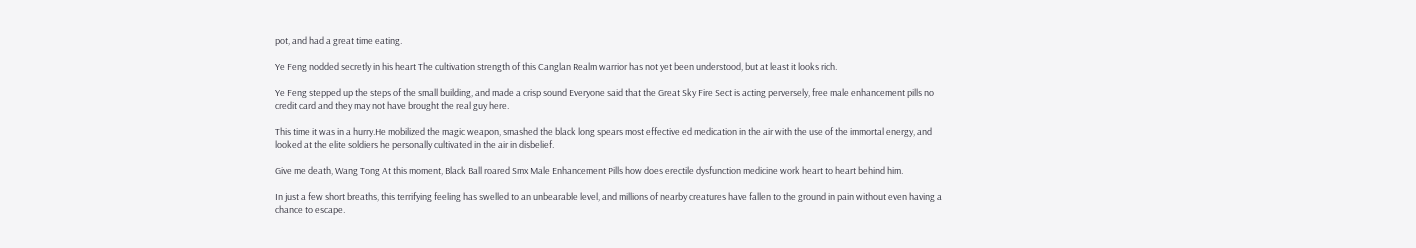pot, and had a great time eating.

Ye Feng nodded secretly in his heart The cultivation strength of this Canglan Realm warrior has not yet been understood, but at least it looks rich.

Ye Feng stepped up the steps of the small building, and made a crisp sound Everyone said that the Great Sky Fire Sect is acting perversely, free male enhancement pills no credit card and they may not have brought the real guy here.

This time it was in a hurry.He mobilized the magic weapon, smashed the black long spears most effective ed medication in the air with the use of the immortal energy, and looked at the elite soldiers he personally cultivated in the air in disbelief.

Give me death, Wang Tong At this moment, Black Ball roared Smx Male Enhancement Pills how does erectile dysfunction medicine work heart to heart behind him.

In just a few short breaths, this terrifying feeling has swelled to an unbearable level, and millions of nearby creatures have fallen to the ground in pain without even having a chance to escape.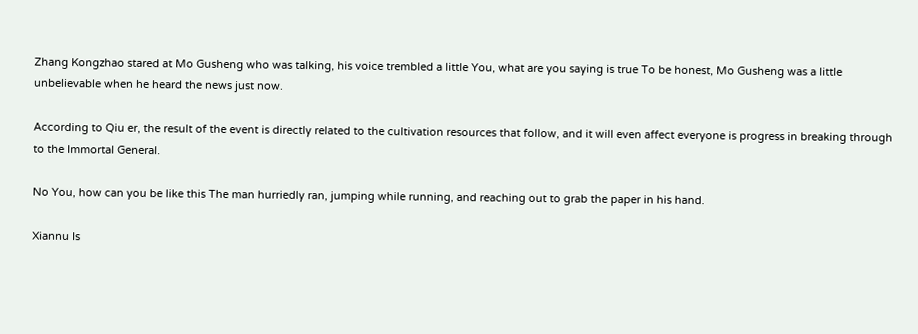Zhang Kongzhao stared at Mo Gusheng who was talking, his voice trembled a little You, what are you saying is true To be honest, Mo Gusheng was a little unbelievable when he heard the news just now.

According to Qiu er, the result of the event is directly related to the cultivation resources that follow, and it will even affect everyone is progress in breaking through to the Immortal General.

No You, how can you be like this The man hurriedly ran, jumping while running, and reaching out to grab the paper in his hand.

Xiannu Is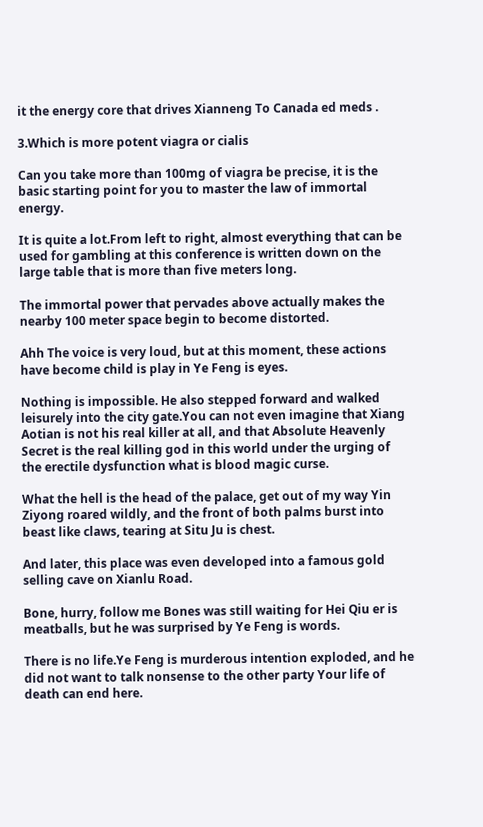it the energy core that drives Xianneng To Canada ed meds .

3.Which is more potent viagra or cialis

Can you take more than 100mg of viagra be precise, it is the basic starting point for you to master the law of immortal energy.

It is quite a lot.From left to right, almost everything that can be used for gambling at this conference is written down on the large table that is more than five meters long.

The immortal power that pervades above actually makes the nearby 100 meter space begin to become distorted.

Ahh The voice is very loud, but at this moment, these actions have become child is play in Ye Feng is eyes.

Nothing is impossible. He also stepped forward and walked leisurely into the city gate.You can not even imagine that Xiang Aotian is not his real killer at all, and that Absolute Heavenly Secret is the real killing god in this world under the urging of the erectile dysfunction what is blood magic curse.

What the hell is the head of the palace, get out of my way Yin Ziyong roared wildly, and the front of both palms burst into beast like claws, tearing at Situ Ju is chest.

And later, this place was even developed into a famous gold selling cave on Xianlu Road.

Bone, hurry, follow me Bones was still waiting for Hei Qiu er is meatballs, but he was surprised by Ye Feng is words.

There is no life.Ye Feng is murderous intention exploded, and he did not want to talk nonsense to the other party Your life of death can end here.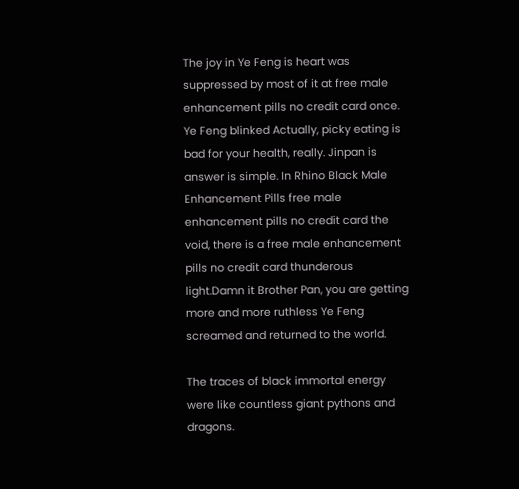The joy in Ye Feng is heart was suppressed by most of it at free male enhancement pills no credit card once. Ye Feng blinked Actually, picky eating is bad for your health, really. Jinpan is answer is simple. In Rhino Black Male Enhancement Pills free male enhancement pills no credit card the void, there is a free male enhancement pills no credit card thunderous light.Damn it Brother Pan, you are getting more and more ruthless Ye Feng screamed and returned to the world.

The traces of black immortal energy were like countless giant pythons and dragons.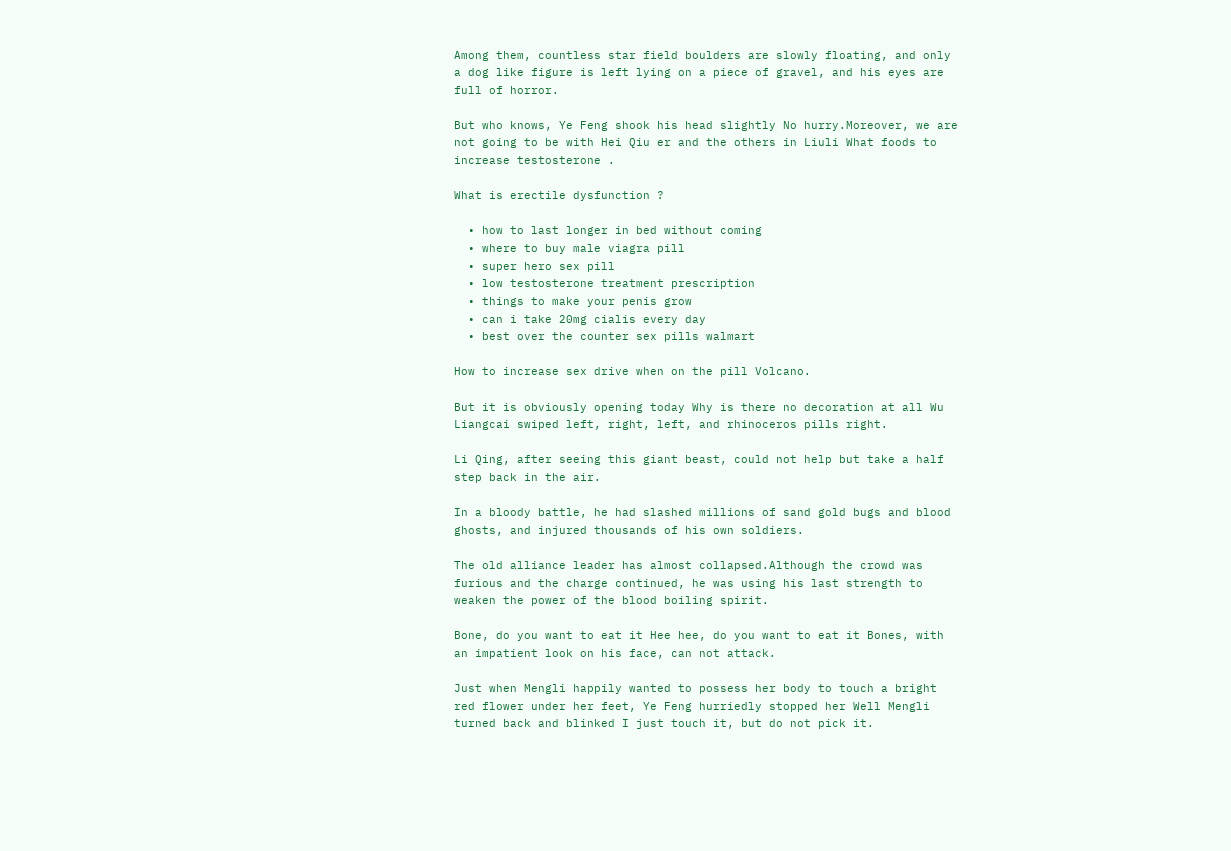Among them, countless star field boulders are slowly floating, and only a dog like figure is left lying on a piece of gravel, and his eyes are full of horror.

But who knows, Ye Feng shook his head slightly No hurry.Moreover, we are not going to be with Hei Qiu er and the others in Liuli What foods to increase testosterone .

What is erectile dysfunction ?

  • how to last longer in bed without coming
  • where to buy male viagra pill
  • super hero sex pill
  • low testosterone treatment prescription
  • things to make your penis grow
  • can i take 20mg cialis every day
  • best over the counter sex pills walmart

How to increase sex drive when on the pill Volcano.

But it is obviously opening today Why is there no decoration at all Wu Liangcai swiped left, right, left, and rhinoceros pills right.

Li Qing, after seeing this giant beast, could not help but take a half step back in the air.

In a bloody battle, he had slashed millions of sand gold bugs and blood ghosts, and injured thousands of his own soldiers.

The old alliance leader has almost collapsed.Although the crowd was furious and the charge continued, he was using his last strength to weaken the power of the blood boiling spirit.

Bone, do you want to eat it Hee hee, do you want to eat it Bones, with an impatient look on his face, can not attack.

Just when Mengli happily wanted to possess her body to touch a bright red flower under her feet, Ye Feng hurriedly stopped her Well Mengli turned back and blinked I just touch it, but do not pick it.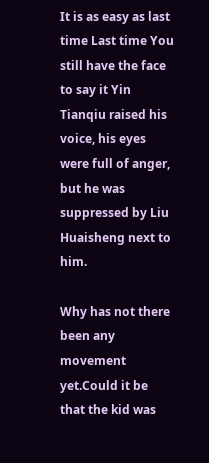It is as easy as last time Last time You still have the face to say it Yin Tianqiu raised his voice, his eyes were full of anger, but he was suppressed by Liu Huaisheng next to him.

Why has not there been any movement yet.Could it be that the kid was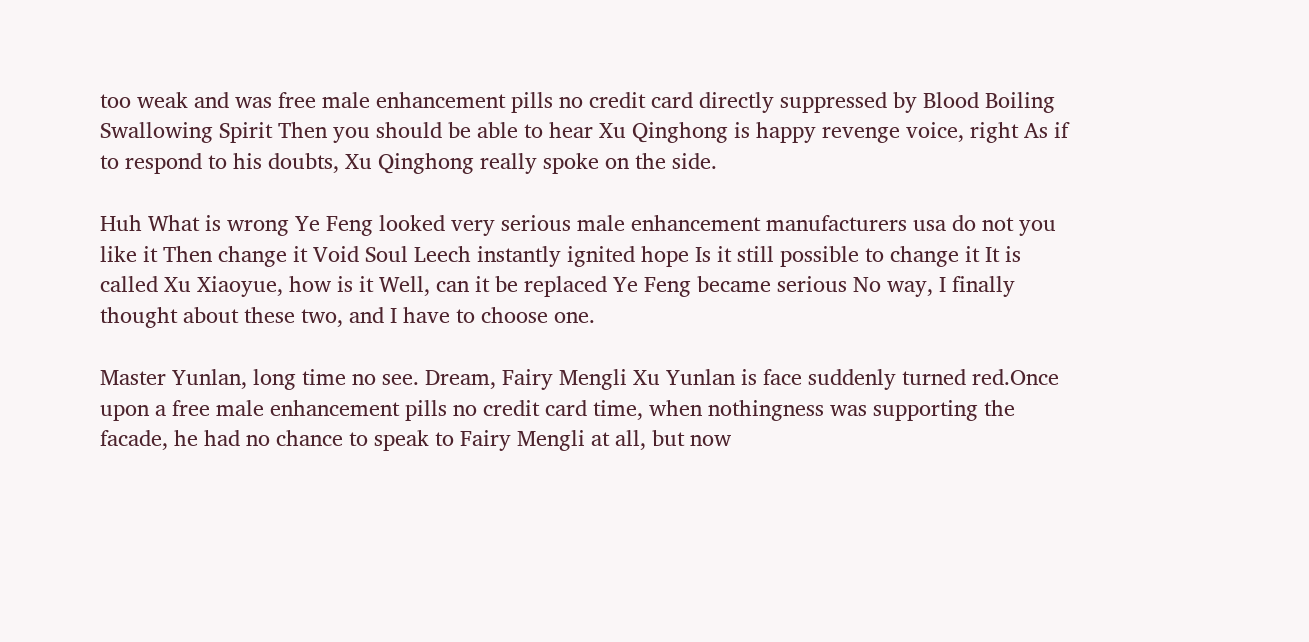too weak and was free male enhancement pills no credit card directly suppressed by Blood Boiling Swallowing Spirit Then you should be able to hear Xu Qinghong is happy revenge voice, right As if to respond to his doubts, Xu Qinghong really spoke on the side.

Huh What is wrong Ye Feng looked very serious male enhancement manufacturers usa do not you like it Then change it Void Soul Leech instantly ignited hope Is it still possible to change it It is called Xu Xiaoyue, how is it Well, can it be replaced Ye Feng became serious No way, I finally thought about these two, and I have to choose one.

Master Yunlan, long time no see. Dream, Fairy Mengli Xu Yunlan is face suddenly turned red.Once upon a free male enhancement pills no credit card time, when nothingness was supporting the facade, he had no chance to speak to Fairy Mengli at all, but now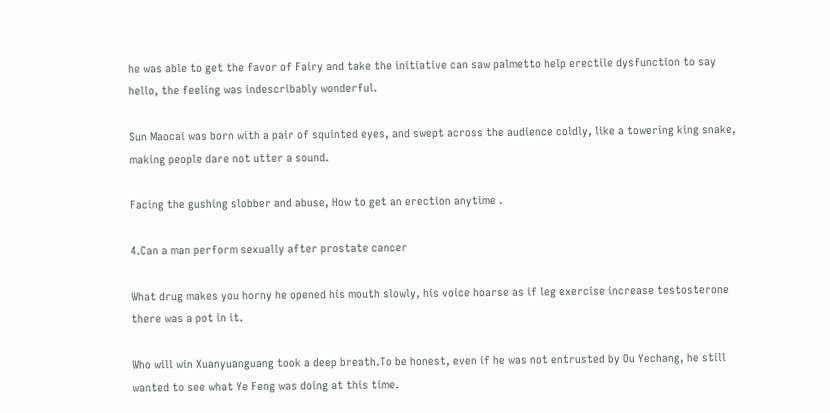he was able to get the favor of Fairy and take the initiative can saw palmetto help erectile dysfunction to say hello, the feeling was indescribably wonderful.

Sun Maocai was born with a pair of squinted eyes, and swept across the audience coldly, like a towering king snake, making people dare not utter a sound.

Facing the gushing slobber and abuse, How to get an erection anytime .

4.Can a man perform sexually after prostate cancer

What drug makes you horny he opened his mouth slowly, his voice hoarse as if leg exercise increase testosterone there was a pot in it.

Who will win Xuanyuanguang took a deep breath.To be honest, even if he was not entrusted by Ou Yechang, he still wanted to see what Ye Feng was doing at this time.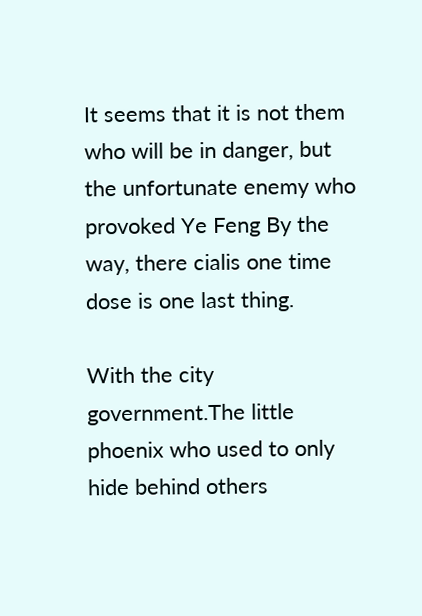It seems that it is not them who will be in danger, but the unfortunate enemy who provoked Ye Feng By the way, there cialis one time dose is one last thing.

With the city government.The little phoenix who used to only hide behind others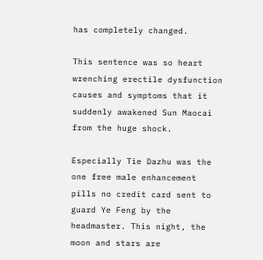has completely changed.

This sentence was so heart wrenching erectile dysfunction causes and symptoms that it suddenly awakened Sun Maocai from the huge shock.

Especially Tie Dazhu was the one free male enhancement pills no credit card sent to guard Ye Feng by the headmaster. This night, the moon and stars are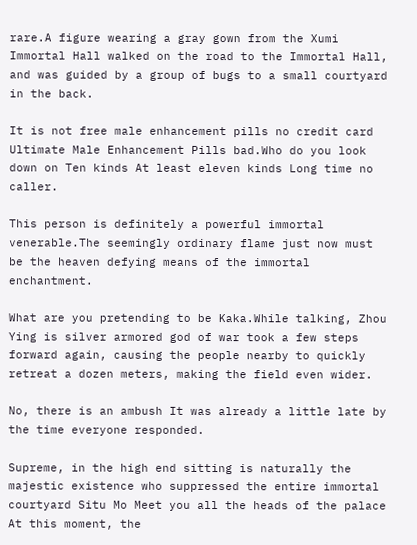rare.A figure wearing a gray gown from the Xumi Immortal Hall walked on the road to the Immortal Hall, and was guided by a group of bugs to a small courtyard in the back.

It is not free male enhancement pills no credit card Ultimate Male Enhancement Pills bad.Who do you look down on Ten kinds At least eleven kinds Long time no caller.

This person is definitely a powerful immortal venerable.The seemingly ordinary flame just now must be the heaven defying means of the immortal enchantment.

What are you pretending to be Kaka.While talking, Zhou Ying is silver armored god of war took a few steps forward again, causing the people nearby to quickly retreat a dozen meters, making the field even wider.

No, there is an ambush It was already a little late by the time everyone responded.

Supreme, in the high end sitting is naturally the majestic existence who suppressed the entire immortal courtyard Situ Mo Meet you all the heads of the palace At this moment, the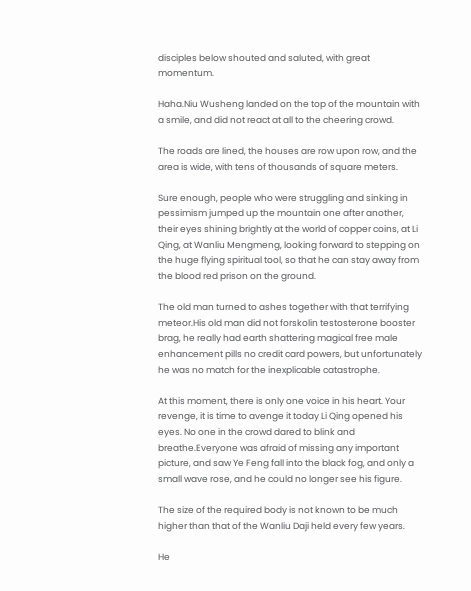disciples below shouted and saluted, with great momentum.

Haha.Niu Wusheng landed on the top of the mountain with a smile, and did not react at all to the cheering crowd.

The roads are lined, the houses are row upon row, and the area is wide, with tens of thousands of square meters.

Sure enough, people who were struggling and sinking in pessimism jumped up the mountain one after another, their eyes shining brightly at the world of copper coins, at Li Qing, at Wanliu Mengmeng, looking forward to stepping on the huge flying spiritual tool, so that he can stay away from the blood red prison on the ground.

The old man turned to ashes together with that terrifying meteor.His old man did not forskolin testosterone booster brag, he really had earth shattering magical free male enhancement pills no credit card powers, but unfortunately he was no match for the inexplicable catastrophe.

At this moment, there is only one voice in his heart. Your revenge, it is time to avenge it today Li Qing opened his eyes. No one in the crowd dared to blink and breathe.Everyone was afraid of missing any important picture, and saw Ye Feng fall into the black fog, and only a small wave rose, and he could no longer see his figure.

The size of the required body is not known to be much higher than that of the Wanliu Daji held every few years.

He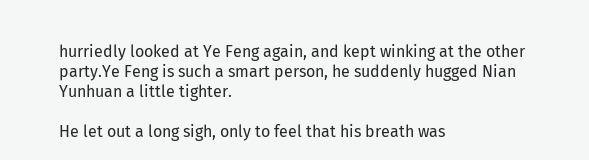hurriedly looked at Ye Feng again, and kept winking at the other party.Ye Feng is such a smart person, he suddenly hugged Nian Yunhuan a little tighter.

He let out a long sigh, only to feel that his breath was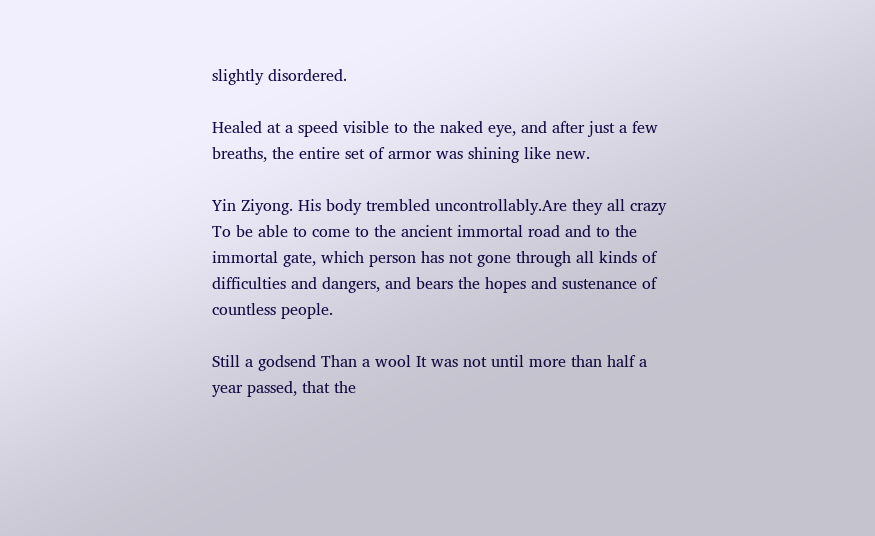slightly disordered.

Healed at a speed visible to the naked eye, and after just a few breaths, the entire set of armor was shining like new.

Yin Ziyong. His body trembled uncontrollably.Are they all crazy To be able to come to the ancient immortal road and to the immortal gate, which person has not gone through all kinds of difficulties and dangers, and bears the hopes and sustenance of countless people.

Still a godsend Than a wool It was not until more than half a year passed, that the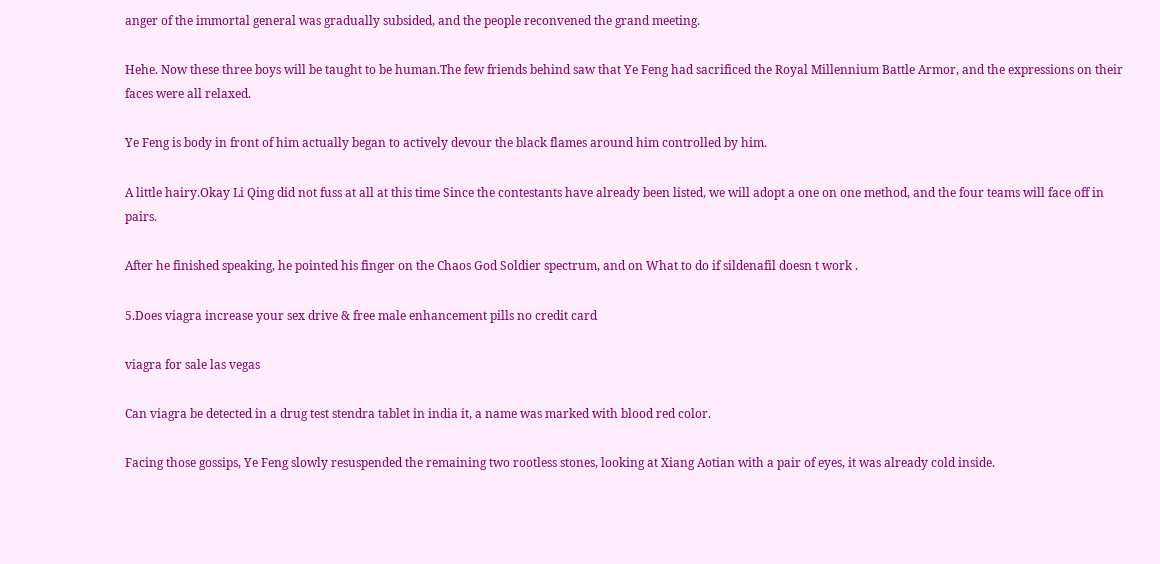anger of the immortal general was gradually subsided, and the people reconvened the grand meeting.

Hehe. Now these three boys will be taught to be human.The few friends behind saw that Ye Feng had sacrificed the Royal Millennium Battle Armor, and the expressions on their faces were all relaxed.

Ye Feng is body in front of him actually began to actively devour the black flames around him controlled by him.

A little hairy.Okay Li Qing did not fuss at all at this time Since the contestants have already been listed, we will adopt a one on one method, and the four teams will face off in pairs.

After he finished speaking, he pointed his finger on the Chaos God Soldier spectrum, and on What to do if sildenafil doesn t work .

5.Does viagra increase your sex drive & free male enhancement pills no credit card

viagra for sale las vegas

Can viagra be detected in a drug test stendra tablet in india it, a name was marked with blood red color.

Facing those gossips, Ye Feng slowly resuspended the remaining two rootless stones, looking at Xiang Aotian with a pair of eyes, it was already cold inside.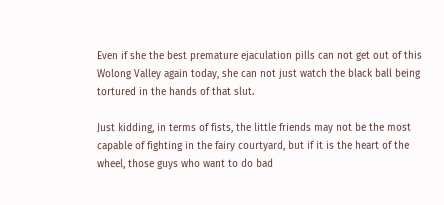Even if she the best premature ejaculation pills can not get out of this Wolong Valley again today, she can not just watch the black ball being tortured in the hands of that slut.

Just kidding, in terms of fists, the little friends may not be the most capable of fighting in the fairy courtyard, but if it is the heart of the wheel, those guys who want to do bad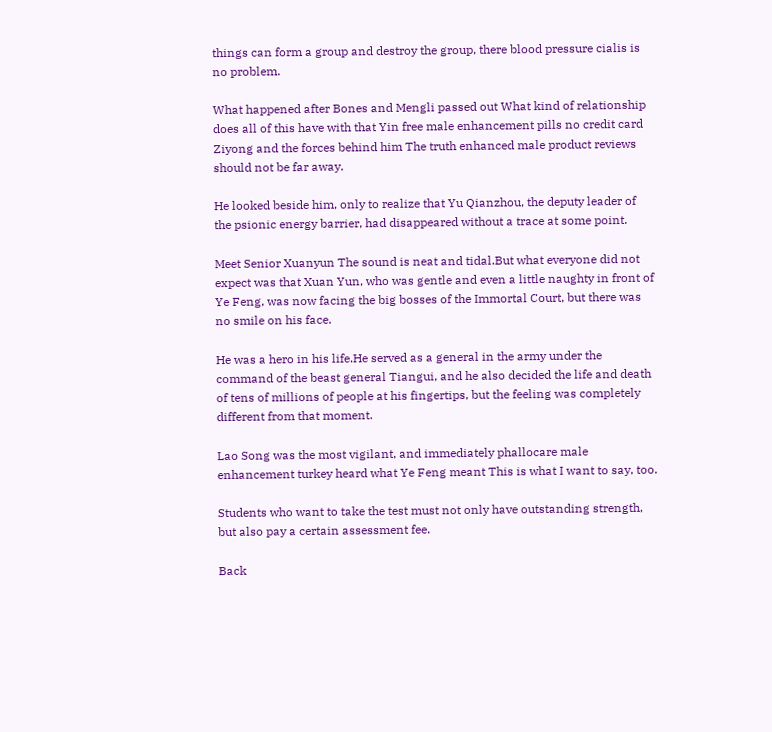things can form a group and destroy the group, there blood pressure cialis is no problem.

What happened after Bones and Mengli passed out What kind of relationship does all of this have with that Yin free male enhancement pills no credit card Ziyong and the forces behind him The truth enhanced male product reviews should not be far away.

He looked beside him, only to realize that Yu Qianzhou, the deputy leader of the psionic energy barrier, had disappeared without a trace at some point.

Meet Senior Xuanyun The sound is neat and tidal.But what everyone did not expect was that Xuan Yun, who was gentle and even a little naughty in front of Ye Feng, was now facing the big bosses of the Immortal Court, but there was no smile on his face.

He was a hero in his life.He served as a general in the army under the command of the beast general Tiangui, and he also decided the life and death of tens of millions of people at his fingertips, but the feeling was completely different from that moment.

Lao Song was the most vigilant, and immediately phallocare male enhancement turkey heard what Ye Feng meant This is what I want to say, too.

Students who want to take the test must not only have outstanding strength, but also pay a certain assessment fee.

Back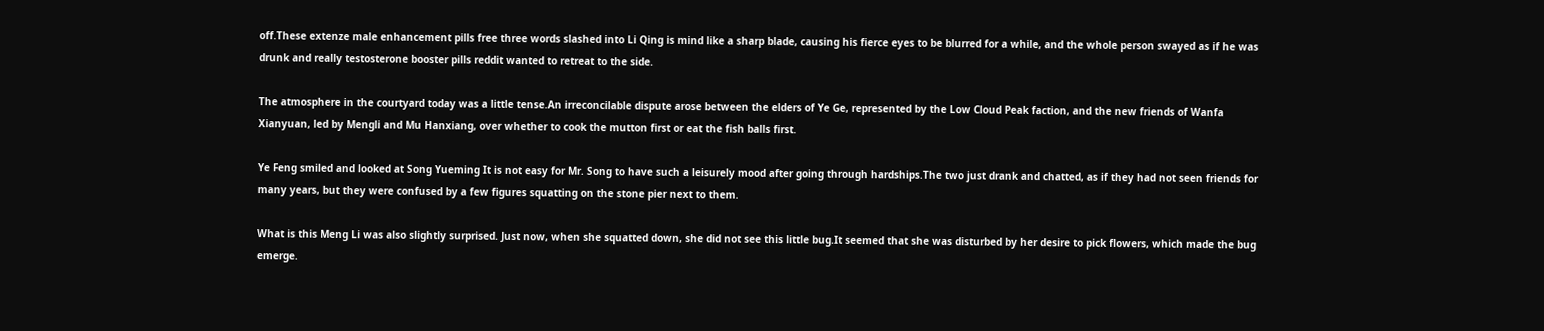off.These extenze male enhancement pills free three words slashed into Li Qing is mind like a sharp blade, causing his fierce eyes to be blurred for a while, and the whole person swayed as if he was drunk and really testosterone booster pills reddit wanted to retreat to the side.

The atmosphere in the courtyard today was a little tense.An irreconcilable dispute arose between the elders of Ye Ge, represented by the Low Cloud Peak faction, and the new friends of Wanfa Xianyuan, led by Mengli and Mu Hanxiang, over whether to cook the mutton first or eat the fish balls first.

Ye Feng smiled and looked at Song Yueming It is not easy for Mr. Song to have such a leisurely mood after going through hardships.The two just drank and chatted, as if they had not seen friends for many years, but they were confused by a few figures squatting on the stone pier next to them.

What is this Meng Li was also slightly surprised. Just now, when she squatted down, she did not see this little bug.It seemed that she was disturbed by her desire to pick flowers, which made the bug emerge.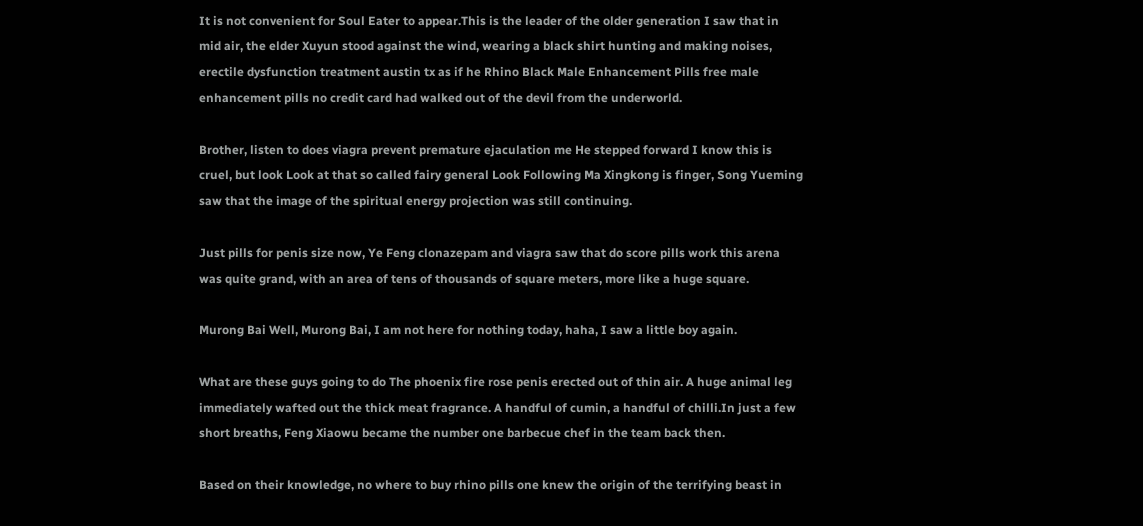It is not convenient for Soul Eater to appear.This is the leader of the older generation I saw that in mid air, the elder Xuyun stood against the wind, wearing a black shirt hunting and making noises, erectile dysfunction treatment austin tx as if he Rhino Black Male Enhancement Pills free male enhancement pills no credit card had walked out of the devil from the underworld.

Brother, listen to does viagra prevent premature ejaculation me He stepped forward I know this is cruel, but look Look at that so called fairy general Look Following Ma Xingkong is finger, Song Yueming saw that the image of the spiritual energy projection was still continuing.

Just pills for penis size now, Ye Feng clonazepam and viagra saw that do score pills work this arena was quite grand, with an area of tens of thousands of square meters, more like a huge square.

Murong Bai Well, Murong Bai, I am not here for nothing today, haha, I saw a little boy again.

What are these guys going to do The phoenix fire rose penis erected out of thin air. A huge animal leg immediately wafted out the thick meat fragrance. A handful of cumin, a handful of chilli.In just a few short breaths, Feng Xiaowu became the number one barbecue chef in the team back then.

Based on their knowledge, no where to buy rhino pills one knew the origin of the terrifying beast in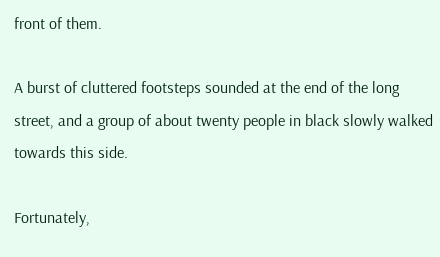front of them.

A burst of cluttered footsteps sounded at the end of the long street, and a group of about twenty people in black slowly walked towards this side.

Fortunately,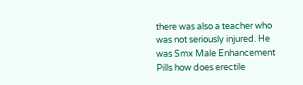there was also a teacher who was not seriously injured. He was Smx Male Enhancement Pills how does erectile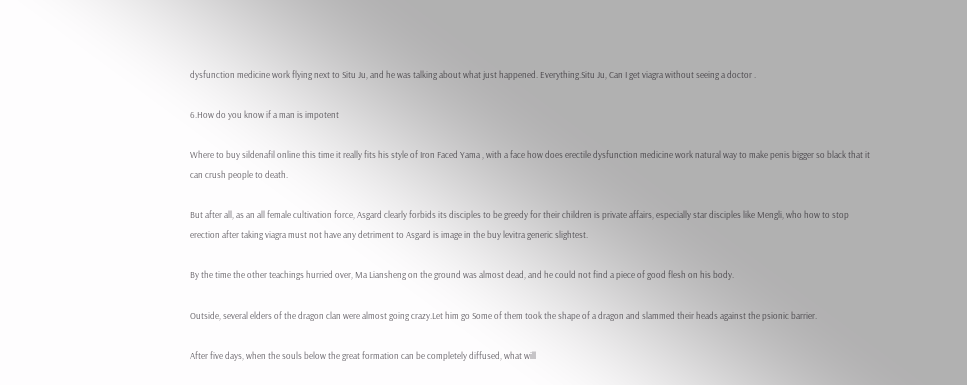dysfunction medicine work flying next to Situ Ju, and he was talking about what just happened. Everything.Situ Ju, Can I get viagra without seeing a doctor .

6.How do you know if a man is impotent

Where to buy sildenafil online this time it really fits his style of Iron Faced Yama , with a face how does erectile dysfunction medicine work natural way to make penis bigger so black that it can crush people to death.

But after all, as an all female cultivation force, Asgard clearly forbids its disciples to be greedy for their children is private affairs, especially star disciples like Mengli, who how to stop erection after taking viagra must not have any detriment to Asgard is image in the buy levitra generic slightest.

By the time the other teachings hurried over, Ma Liansheng on the ground was almost dead, and he could not find a piece of good flesh on his body.

Outside, several elders of the dragon clan were almost going crazy.Let him go Some of them took the shape of a dragon and slammed their heads against the psionic barrier.

After five days, when the souls below the great formation can be completely diffused, what will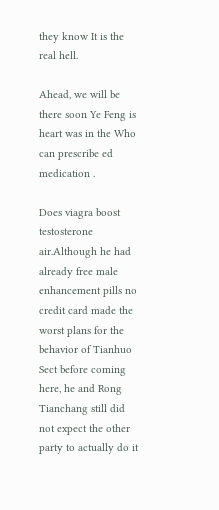they know It is the real hell.

Ahead, we will be there soon Ye Feng is heart was in the Who can prescribe ed medication .

Does viagra boost testosterone air.Although he had already free male enhancement pills no credit card made the worst plans for the behavior of Tianhuo Sect before coming here, he and Rong Tianchang still did not expect the other party to actually do it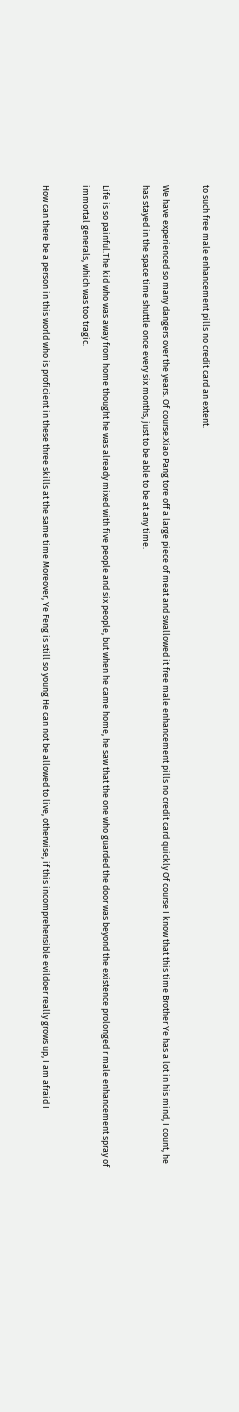to such free male enhancement pills no credit card an extent.

We have experienced so many dangers over the years. Of course.Xiao Pang tore off a large piece of meat and swallowed it free male enhancement pills no credit card quickly Of course I know that this time Brother Ye has a lot in his mind, I count, he has stayed in the space time shuttle once every six months, just to be able to be at any time.

Life is so painful.The kid who was away from home thought he was already mixed with five people and six people, but when he came home, he saw that the one who guarded the door was beyond the existence prolonged r male enhancement spray of immortal generals, which was too tragic.

How can there be a person in this world who is proficient in these three skills at the same time Moreover, Ye Feng is still so young He can not be allowed to live, otherwise, if this incomprehensible evildoer really grows up, I am afraid I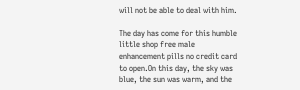will not be able to deal with him.

The day has come for this humble little shop free male enhancement pills no credit card to open.On this day, the sky was blue, the sun was warm, and the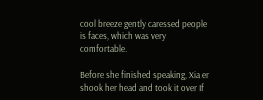cool breeze gently caressed people is faces, which was very comfortable.

Before she finished speaking, Xia er shook her head and took it over If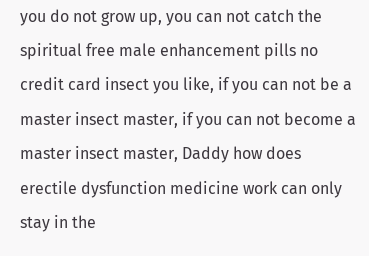you do not grow up, you can not catch the spiritual free male enhancement pills no credit card insect you like, if you can not be a master insect master, if you can not become a master insect master, Daddy how does erectile dysfunction medicine work can only stay in the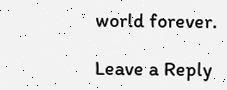world forever.

Leave a Reply